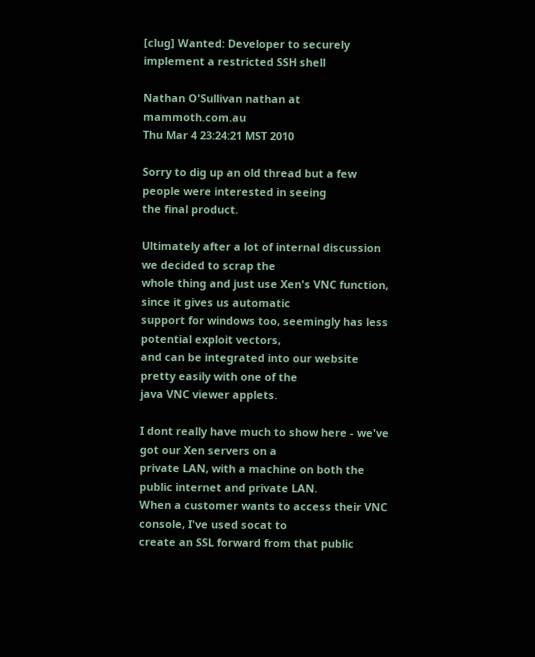[clug] Wanted: Developer to securely implement a restricted SSH shell

Nathan O'Sullivan nathan at mammoth.com.au
Thu Mar 4 23:24:21 MST 2010

Sorry to dig up an old thread but a few people were interested in seeing
the final product.

Ultimately after a lot of internal discussion we decided to scrap the
whole thing and just use Xen's VNC function, since it gives us automatic
support for windows too, seemingly has less potential exploit vectors,
and can be integrated into our website pretty easily with one of the
java VNC viewer applets.

I dont really have much to show here - we've got our Xen servers on a
private LAN, with a machine on both the public internet and private LAN.
When a customer wants to access their VNC console, I've used socat to
create an SSL forward from that public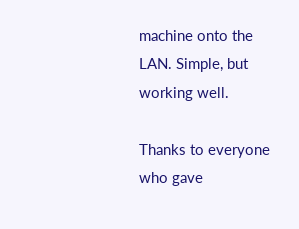machine onto the LAN. Simple, but
working well.

Thanks to everyone who gave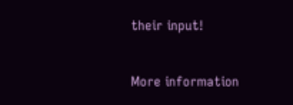their input!


More information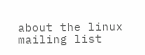about the linux mailing list